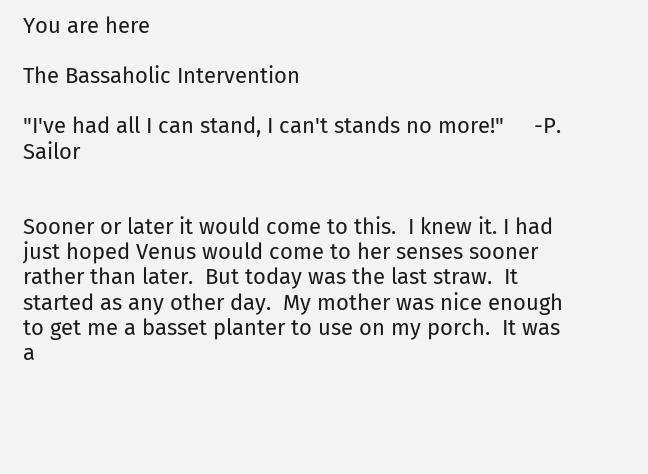You are here

The Bassaholic Intervention

"I've had all I can stand, I can't stands no more!"     -P. Sailor


Sooner or later it would come to this.  I knew it. I had just hoped Venus would come to her senses sooner rather than later.  But today was the last straw.  It started as any other day.  My mother was nice enough to get me a basset planter to use on my porch.  It was a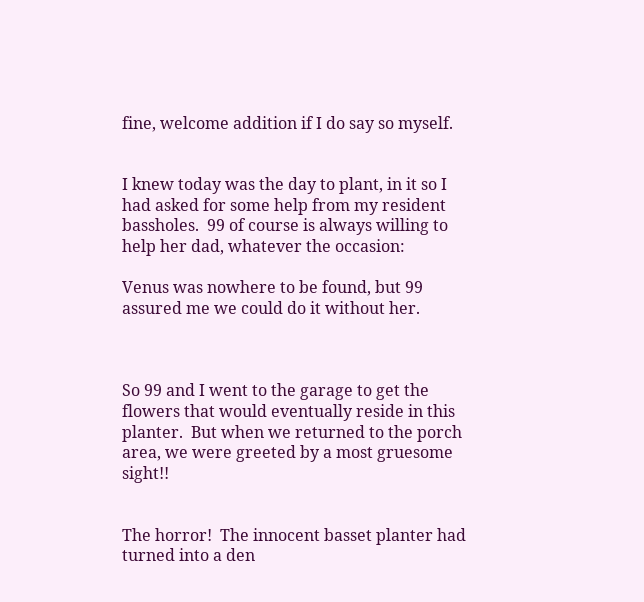fine, welcome addition if I do say so myself.


I knew today was the day to plant, in it so I had asked for some help from my resident bassholes.  99 of course is always willing to help her dad, whatever the occasion:

Venus was nowhere to be found, but 99 assured me we could do it without her.



So 99 and I went to the garage to get the flowers that would eventually reside in this planter.  But when we returned to the porch area, we were greeted by a most gruesome sight!!


The horror!  The innocent basset planter had turned into a den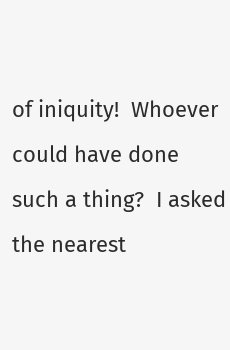of iniquity!  Whoever could have done such a thing?  I asked the nearest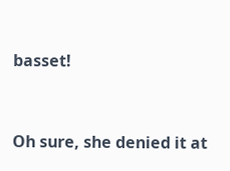basset!


Oh sure, she denied it at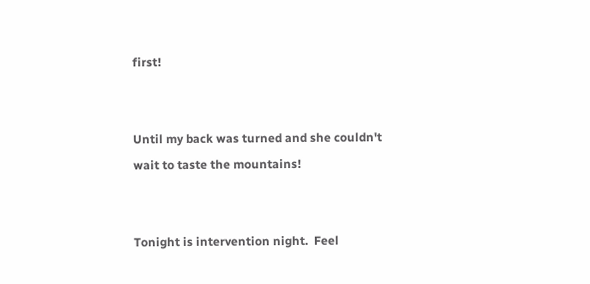first!


Until my back was turned and she couldn't wait to taste the mountains!


Tonight is intervention night.  Feel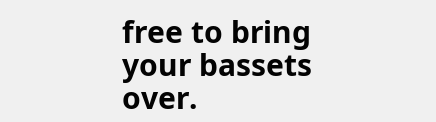free to bring your bassets over.